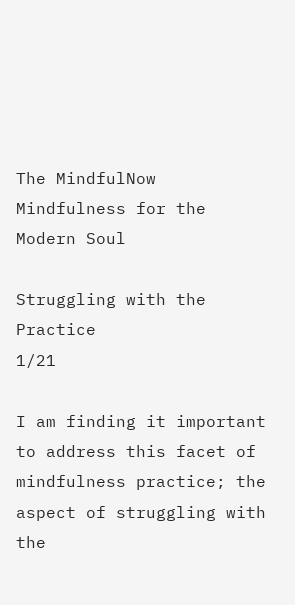The MindfulNow
Mindfulness for the Modern Soul

Struggling with the Practice                         1/21

I am finding it important to address this facet of mindfulness practice; the aspect of struggling with the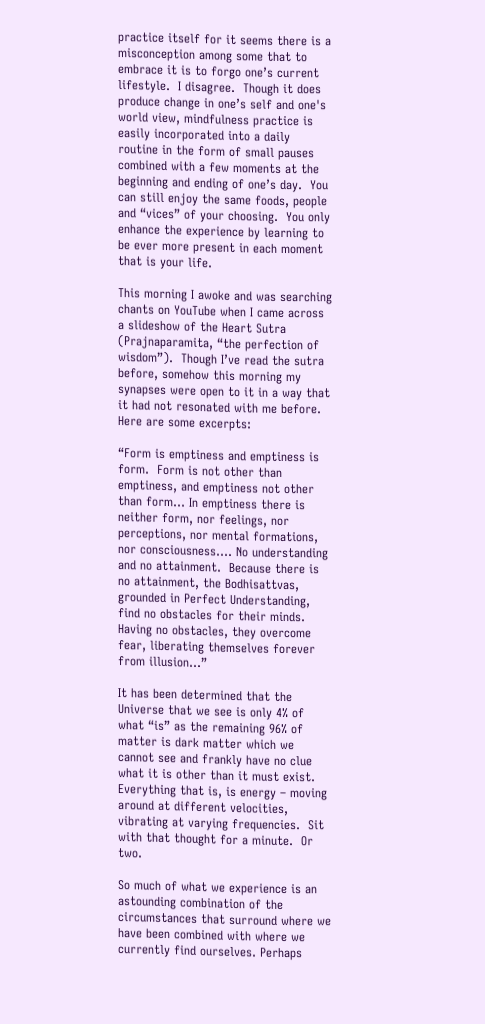practice itself for it seems there is a misconception among some that to embrace it is to forgo one’s current lifestyle.  I disagree.  Though it does produce change in one’s self and one's world view, mindfulness practice is easily incorporated into a daily routine in the form of small pauses combined with a few moments at the beginning and ending of one’s day.  You can still enjoy the same foods, people and “vices” of your choosing.  You only enhance the experience by learning to be ever more present in each moment that is your life.

This morning I awoke and was searching chants on YouTube when I came across a slideshow of the Heart Sutra (Prajnaparamita, “the perfection of wisdom”).  Though I’ve read the sutra before, somehow this morning my synapses were open to it in a way that it had not resonated with me before.  Here are some excerpts:

“Form is emptiness and emptiness is form.  Form is not other than emptiness, and emptiness not other than form… In emptiness there is neither form, nor feelings, nor perceptions, nor mental formations, nor consciousness…. No understanding and no attainment.  Because there is no attainment, the Bodhisattvas, grounded in Perfect Understanding, find no obstacles for their minds.  Having no obstacles, they overcome fear, liberating themselves forever from illusion…”

It has been determined that the Universe that we see is only 4% of what “is” as the remaining 96% of matter is dark matter which we cannot see and frankly have no clue what it is other than it must exist.  Everything that is, is energy – moving around at different velocities, vibrating at varying frequencies.  Sit with that thought for a minute.  Or two.

So much of what we experience is an astounding combination of the circumstances that surround where we have been combined with where we currently find ourselves. Perhaps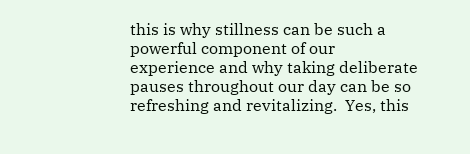this is why stillness can be such a powerful component of our experience and why taking deliberate pauses throughout our day can be so refreshing and revitalizing.  Yes, this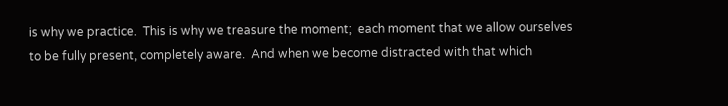is why we practice.  This is why we treasure the moment;  each moment that we allow ourselves to be fully present, completely aware.  And when we become distracted with that which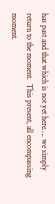has past and that which is not yet here…. we simply return to the moment.  This present, all encompassing moment.